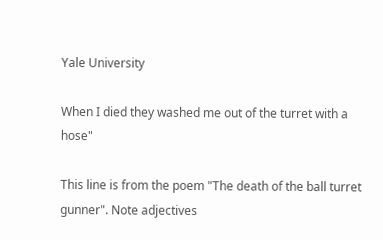Yale University

When I died they washed me out of the turret with a hose"

This line is from the poem "The death of the ball turret gunner". Note adjectives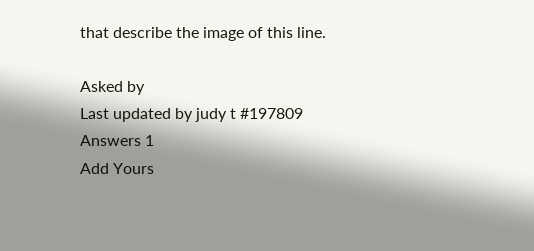that describe the image of this line.

Asked by
Last updated by judy t #197809
Answers 1
Add Yours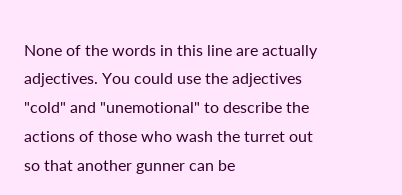None of the words in this line are actually adjectives. You could use the adjectives "cold" and "unemotional" to describe the actions of those who wash the turret out so that another gunner can be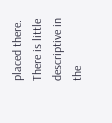placed there. There is little descriptive in the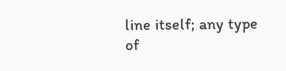line itself; any type of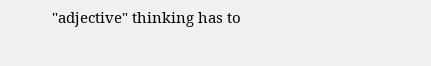"adjective" thinking has to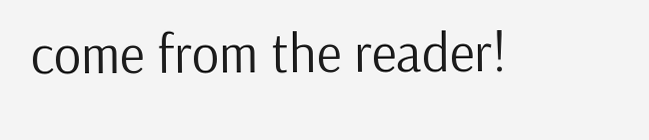come from the reader!